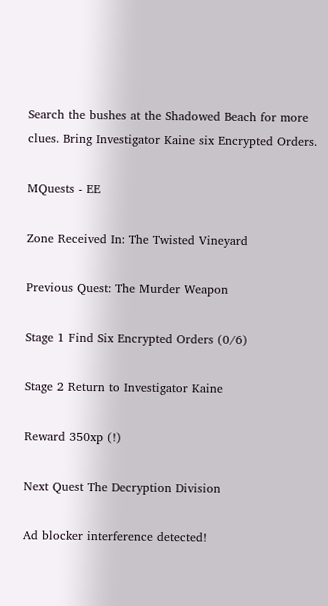Search the bushes at the Shadowed Beach for more clues. Bring Investigator Kaine six Encrypted Orders.

MQuests - EE

Zone Received In: The Twisted Vineyard

Previous Quest: The Murder Weapon

Stage 1 Find Six Encrypted Orders (0/6)

Stage 2 Return to Investigator Kaine

Reward 350xp (!)

Next Quest The Decryption Division

Ad blocker interference detected!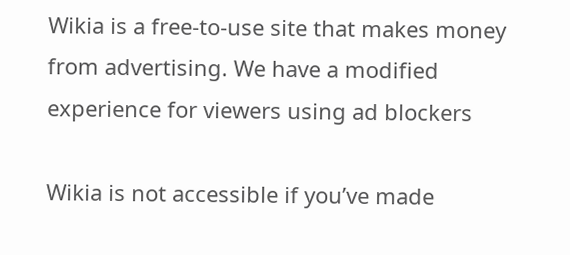Wikia is a free-to-use site that makes money from advertising. We have a modified experience for viewers using ad blockers

Wikia is not accessible if you’ve made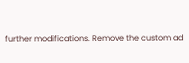further modifications. Remove the custom ad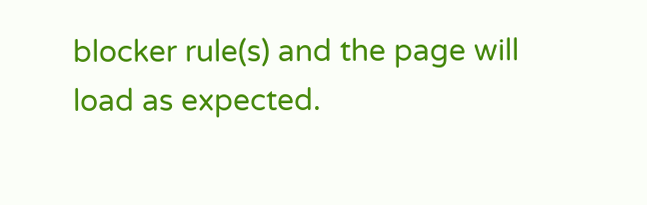blocker rule(s) and the page will load as expected.